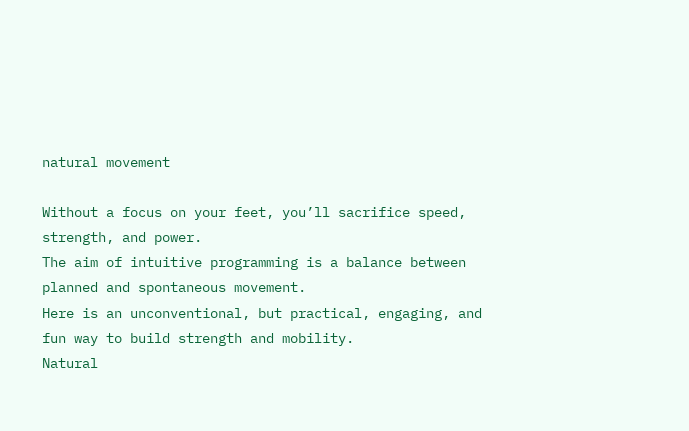natural movement

Without a focus on your feet, you’ll sacrifice speed, strength, and power.
The aim of intuitive programming is a balance between planned and spontaneous movement.
Here is an unconventional, but practical, engaging, and fun way to build strength and mobility.
Natural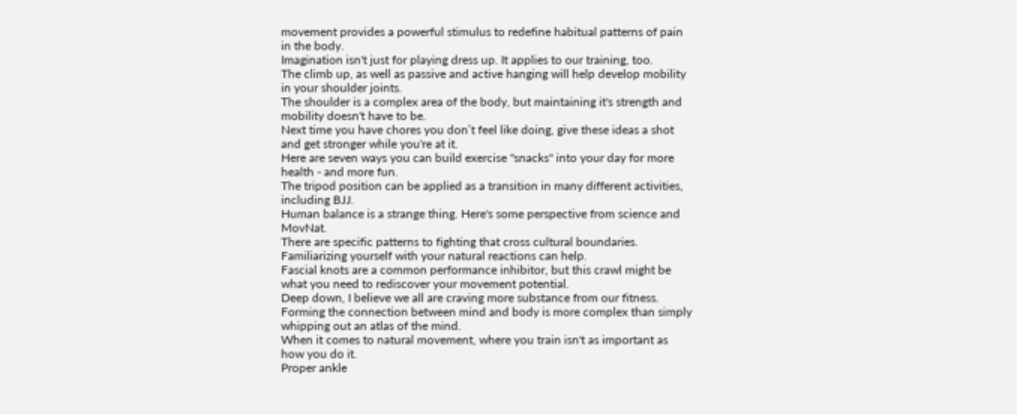movement provides a powerful stimulus to redefine habitual patterns of pain in the body.
Imagination isn't just for playing dress up. It applies to our training, too.
The climb up, as well as passive and active hanging will help develop mobility in your shoulder joints.
The shoulder is a complex area of the body, but maintaining it's strength and mobility doesn't have to be.
Next time you have chores you don’t feel like doing, give these ideas a shot and get stronger while you're at it.
Here are seven ways you can build exercise "snacks" into your day for more health - and more fun.
The tripod position can be applied as a transition in many different activities, including BJJ.
Human balance is a strange thing. Here's some perspective from science and MovNat.
There are specific patterns to fighting that cross cultural boundaries. Familiarizing yourself with your natural reactions can help.
Fascial knots are a common performance inhibitor, but this crawl might be what you need to rediscover your movement potential.
Deep down, I believe we all are craving more substance from our fitness.
Forming the connection between mind and body is more complex than simply whipping out an atlas of the mind.
When it comes to natural movement, where you train isn't as important as how you do it.
Proper ankle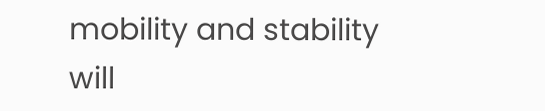mobility and stability will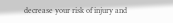decrease your risk of injury and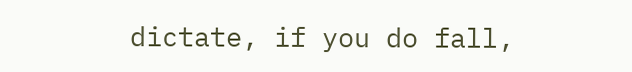dictate, if you do fall,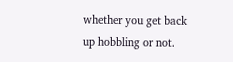whether you get back up hobbling or not.